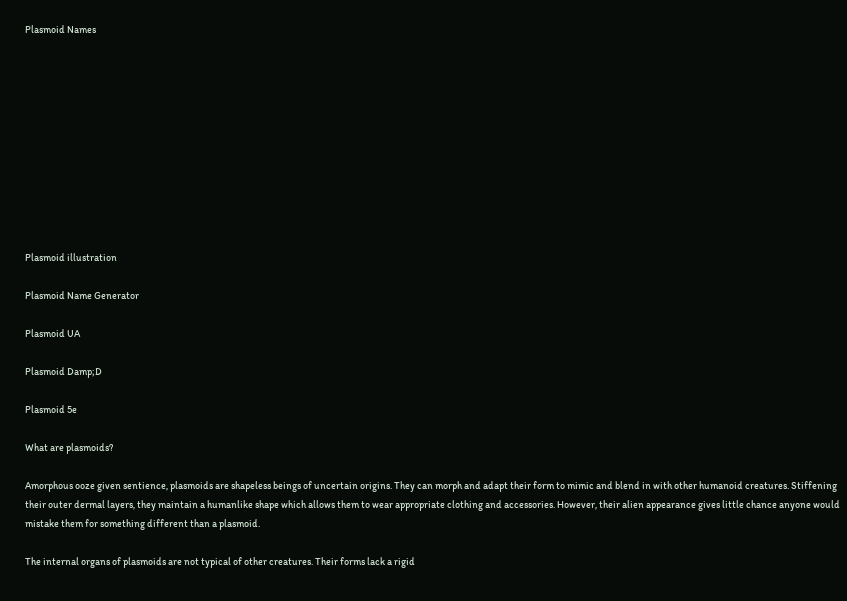Plasmoid Names











Plasmoid illustration

Plasmoid Name Generator

Plasmoid UA

Plasmoid Damp;D

Plasmoid 5e

What are plasmoids?

Amorphous ooze given sentience, plasmoids are shapeless beings of uncertain origins. They can morph and adapt their form to mimic and blend in with other humanoid creatures. Stiffening their outer dermal layers, they maintain a humanlike shape which allows them to wear appropriate clothing and accessories. However, their alien appearance gives little chance anyone would mistake them for something different than a plasmoid.

The internal organs of plasmoids are not typical of other creatures. Their forms lack a rigid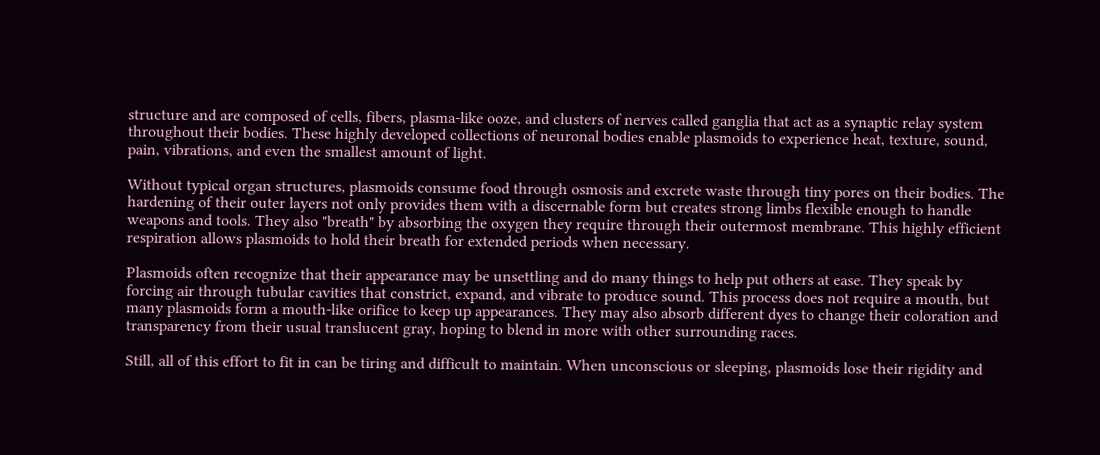structure and are composed of cells, fibers, plasma-like ooze, and clusters of nerves called ganglia that act as a synaptic relay system throughout their bodies. These highly developed collections of neuronal bodies enable plasmoids to experience heat, texture, sound, pain, vibrations, and even the smallest amount of light.

Without typical organ structures, plasmoids consume food through osmosis and excrete waste through tiny pores on their bodies. The hardening of their outer layers not only provides them with a discernable form but creates strong limbs flexible enough to handle weapons and tools. They also "breath" by absorbing the oxygen they require through their outermost membrane. This highly efficient respiration allows plasmoids to hold their breath for extended periods when necessary.

Plasmoids often recognize that their appearance may be unsettling and do many things to help put others at ease. They speak by forcing air through tubular cavities that constrict, expand, and vibrate to produce sound. This process does not require a mouth, but many plasmoids form a mouth-like orifice to keep up appearances. They may also absorb different dyes to change their coloration and transparency from their usual translucent gray, hoping to blend in more with other surrounding races.

Still, all of this effort to fit in can be tiring and difficult to maintain. When unconscious or sleeping, plasmoids lose their rigidity and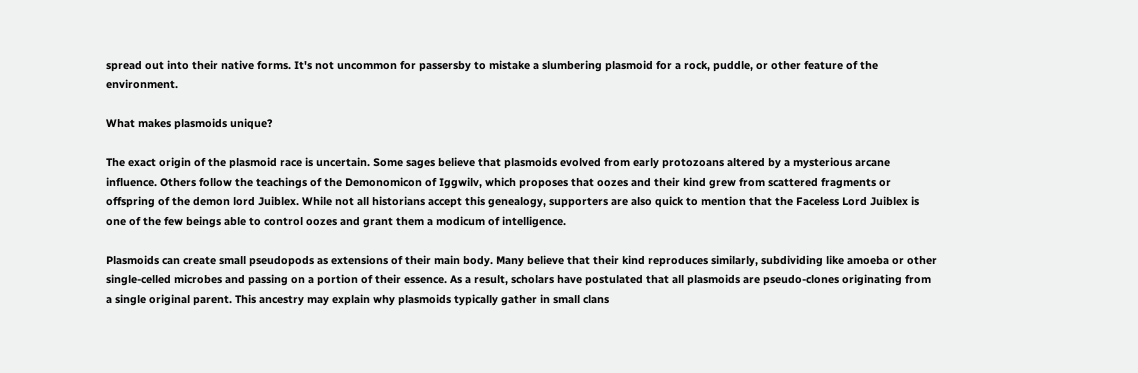spread out into their native forms. It's not uncommon for passersby to mistake a slumbering plasmoid for a rock, puddle, or other feature of the environment.

What makes plasmoids unique?

The exact origin of the plasmoid race is uncertain. Some sages believe that plasmoids evolved from early protozoans altered by a mysterious arcane influence. Others follow the teachings of the Demonomicon of Iggwilv, which proposes that oozes and their kind grew from scattered fragments or offspring of the demon lord Juiblex. While not all historians accept this genealogy, supporters are also quick to mention that the Faceless Lord Juiblex is one of the few beings able to control oozes and grant them a modicum of intelligence.

Plasmoids can create small pseudopods as extensions of their main body. Many believe that their kind reproduces similarly, subdividing like amoeba or other single-celled microbes and passing on a portion of their essence. As a result, scholars have postulated that all plasmoids are pseudo-clones originating from a single original parent. This ancestry may explain why plasmoids typically gather in small clans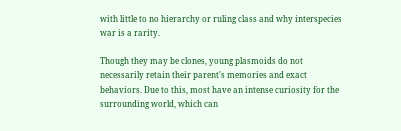with little to no hierarchy or ruling class and why interspecies war is a rarity.

Though they may be clones, young plasmoids do not necessarily retain their parent's memories and exact behaviors. Due to this, most have an intense curiosity for the surrounding world, which can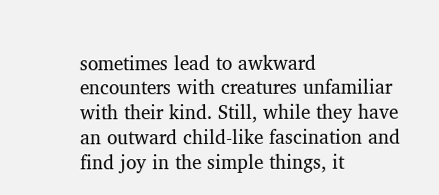sometimes lead to awkward encounters with creatures unfamiliar with their kind. Still, while they have an outward child-like fascination and find joy in the simple things, it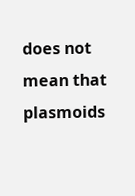does not mean that plasmoids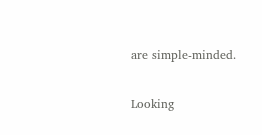are simple-minded.

Looking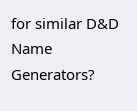for similar D&D Name Generators?